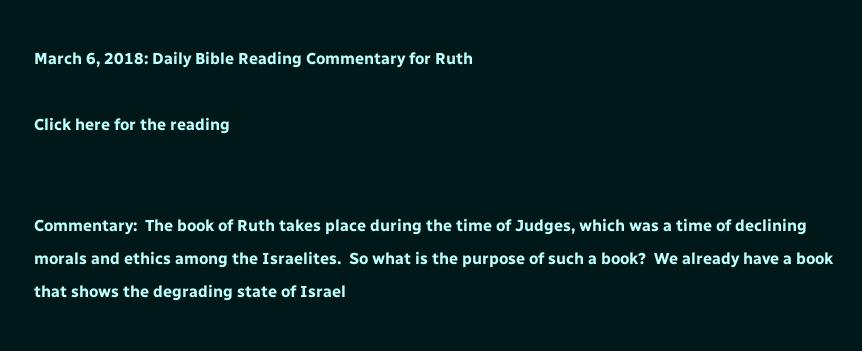March 6, 2018: Daily Bible Reading Commentary for Ruth

Click here for the reading


Commentary:  The book of Ruth takes place during the time of Judges, which was a time of declining morals and ethics among the Israelites.  So what is the purpose of such a book?  We already have a book that shows the degrading state of Israel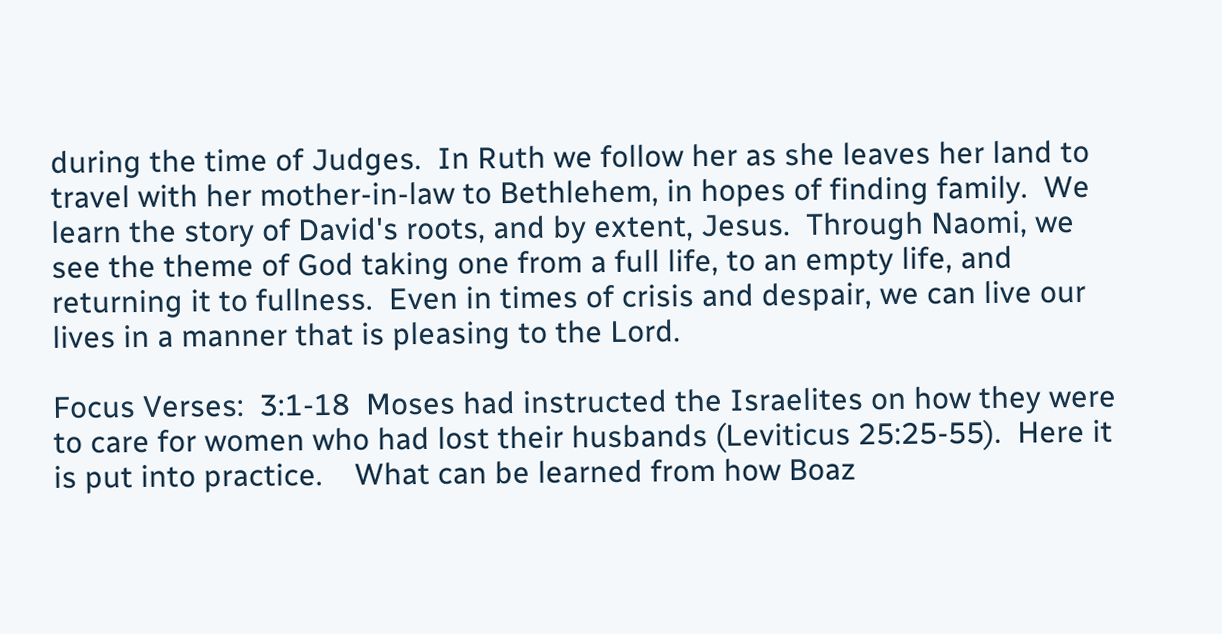during the time of Judges.  In Ruth we follow her as she leaves her land to travel with her mother-in-law to Bethlehem, in hopes of finding family.  We learn the story of David's roots, and by extent, Jesus.  Through Naomi, we see the theme of God taking one from a full life, to an empty life, and returning it to fullness.  Even in times of crisis and despair, we can live our lives in a manner that is pleasing to the Lord.

Focus Verses:  3:1-18  Moses had instructed the Israelites on how they were to care for women who had lost their husbands (Leviticus 25:25-55).  Here it is put into practice.    What can be learned from how Boaz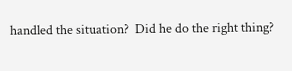handled the situation?  Did he do the right thing?